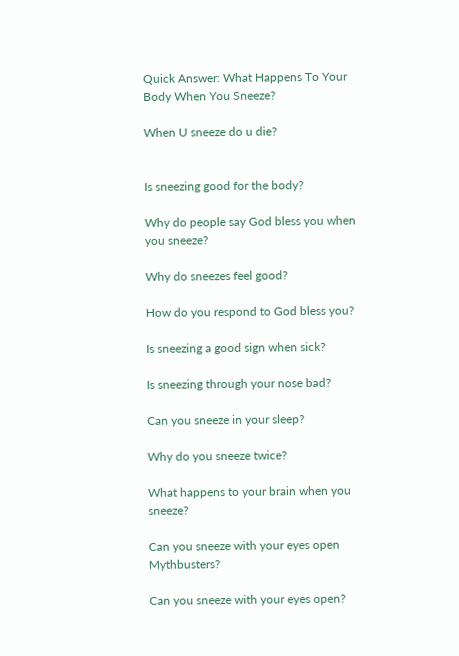Quick Answer: What Happens To Your Body When You Sneeze?

When U sneeze do u die?


Is sneezing good for the body?

Why do people say God bless you when you sneeze?

Why do sneezes feel good?

How do you respond to God bless you?

Is sneezing a good sign when sick?

Is sneezing through your nose bad?

Can you sneeze in your sleep?

Why do you sneeze twice?

What happens to your brain when you sneeze?

Can you sneeze with your eyes open Mythbusters?

Can you sneeze with your eyes open?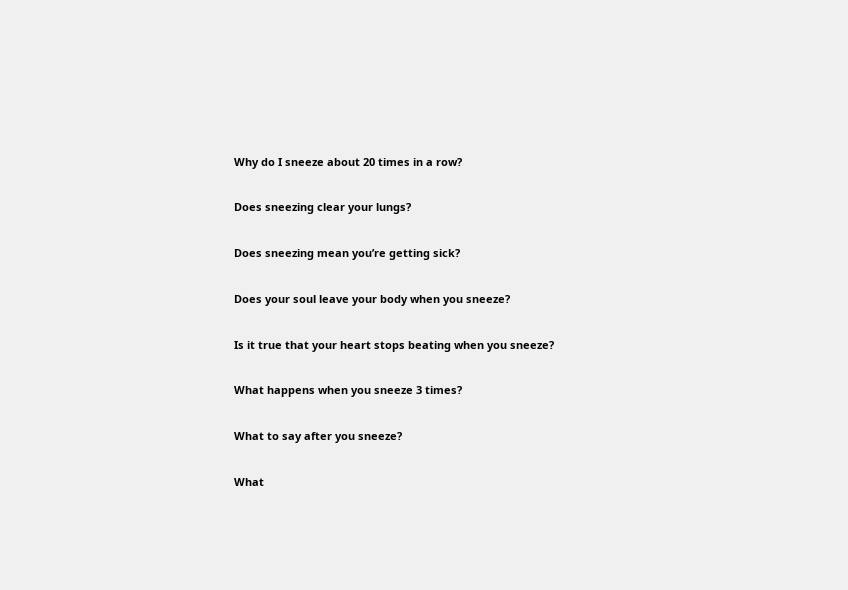Why do I sneeze about 20 times in a row?

Does sneezing clear your lungs?

Does sneezing mean you’re getting sick?

Does your soul leave your body when you sneeze?

Is it true that your heart stops beating when you sneeze?

What happens when you sneeze 3 times?

What to say after you sneeze?

What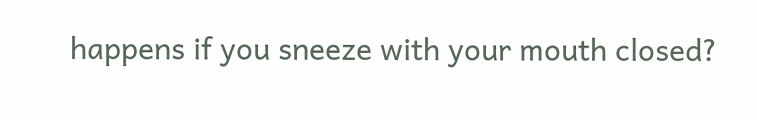happens if you sneeze with your mouth closed?